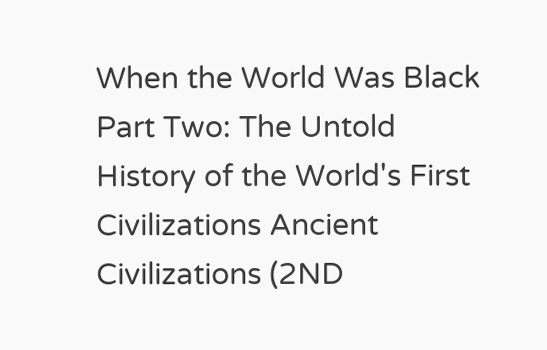When the World Was Black Part Two: The Untold History of the World's First Civilizations Ancient Civilizations (2ND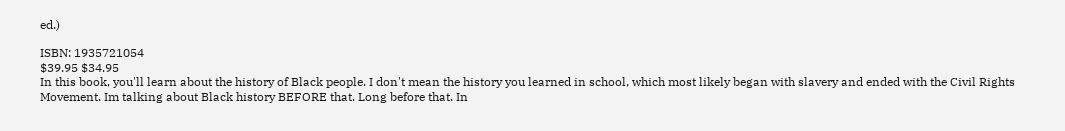ed.)

ISBN: 1935721054
$39.95 $34.95
In this book, you'll learn about the history of Black people. I don't mean the history you learned in school, which most likely began with slavery and ended with the Civil Rights Movement. Im talking about Black history BEFORE that. Long before that. In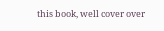this book, well cover over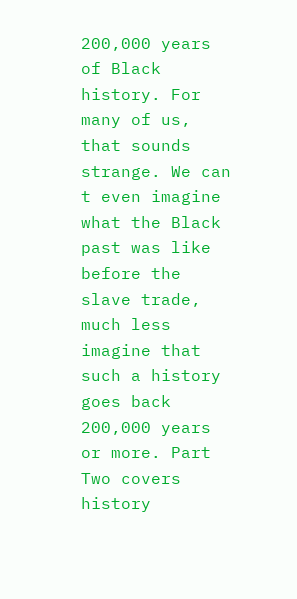200,000 years of Black history. For many of us, that sounds strange. We can t even imagine what the Black past was like before the slave trade, much less imagine that such a history goes back 200,000 years or more. Part Two covers history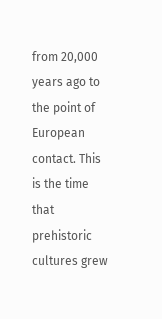from 20,000 years ago to the point of European contact. This is the time that prehistoric cultures grew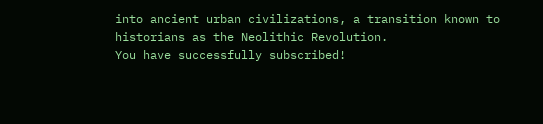into ancient urban civilizations, a transition known to historians as the Neolithic Revolution.
You have successfully subscribed!